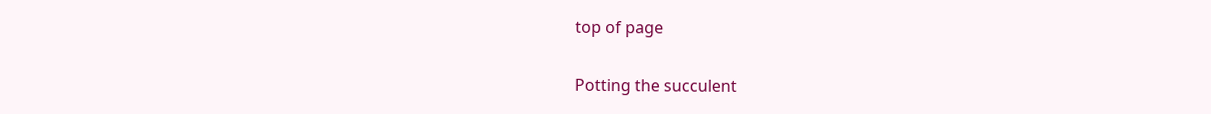top of page

Potting the succulent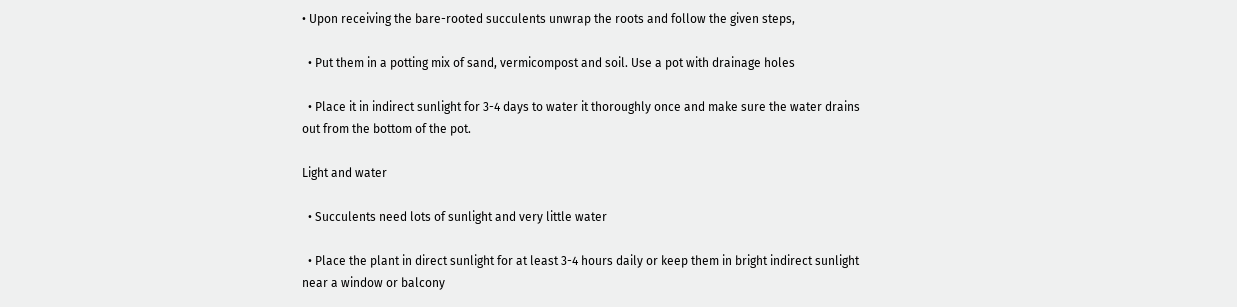• Upon receiving the bare-rooted succulents unwrap the roots and follow the given steps,

  • Put them in a potting mix of sand, vermicompost and soil. Use a pot with drainage holes

  • Place it in indirect sunlight for 3-4 days to water it thoroughly once and make sure the water drains out from the bottom of the pot.

Light and water

  • Succulents need lots of sunlight and very little water

  • Place the plant in direct sunlight for at least 3-4 hours daily or keep them in bright indirect sunlight near a window or balcony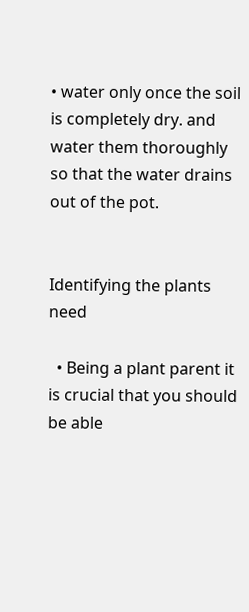• water only once the soil is completely dry. and water them thoroughly so that the water drains out of the pot.


Identifying the plants need

  • Being a plant parent it is crucial that you should be able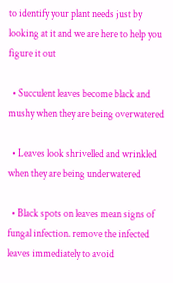to identify your plant needs just by looking at it and we are here to help you figure it out

  • Succulent leaves become black and mushy when they are being overwatered

  • Leaves look shrivelled and wrinkled when they are being underwatered

  • Black spots on leaves mean signs of fungal infection. remove the infected leaves immediately to avoid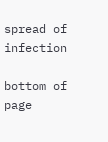spread of infection

bottom of page